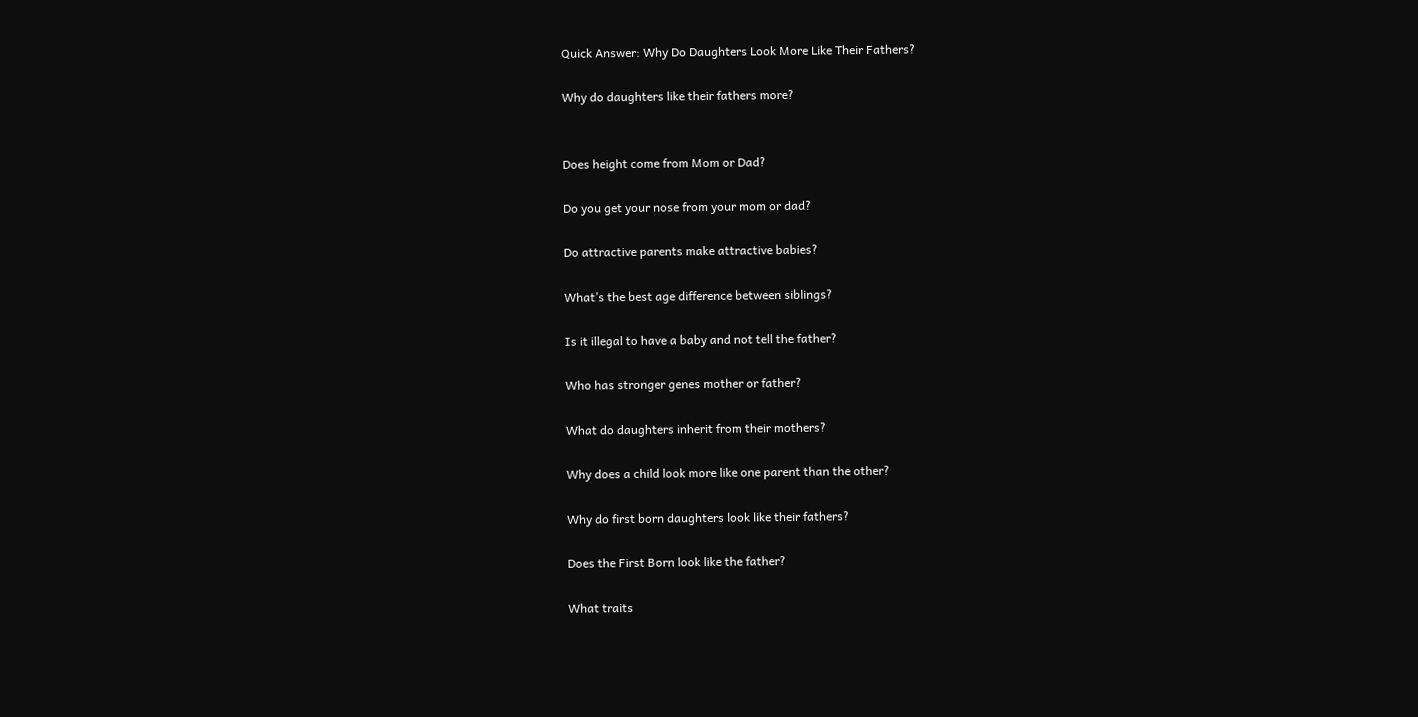Quick Answer: Why Do Daughters Look More Like Their Fathers?

Why do daughters like their fathers more?


Does height come from Mom or Dad?

Do you get your nose from your mom or dad?

Do attractive parents make attractive babies?

What’s the best age difference between siblings?

Is it illegal to have a baby and not tell the father?

Who has stronger genes mother or father?

What do daughters inherit from their mothers?

Why does a child look more like one parent than the other?

Why do first born daughters look like their fathers?

Does the First Born look like the father?

What traits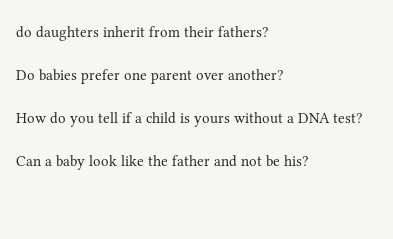do daughters inherit from their fathers?

Do babies prefer one parent over another?

How do you tell if a child is yours without a DNA test?

Can a baby look like the father and not be his?